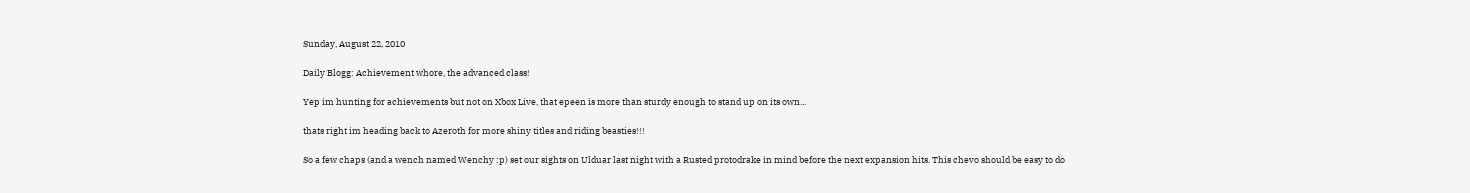Sunday, August 22, 2010

Daily Blogg: Achievement whore, the advanced class!

Yep im hunting for achievements but not on Xbox Live, that epeen is more than sturdy enough to stand up on its own...

thats right im heading back to Azeroth for more shiny titles and riding beasties!!!

So a few chaps (and a wench named Wenchy :p) set our sights on Ulduar last night with a Rusted protodrake in mind before the next expansion hits. This chevo should be easy to do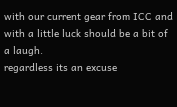with our current gear from ICC and with a little luck should be a bit of a laugh.
regardless its an excuse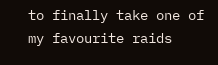to finally take one of my favourite raids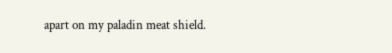apart on my paladin meat shield.